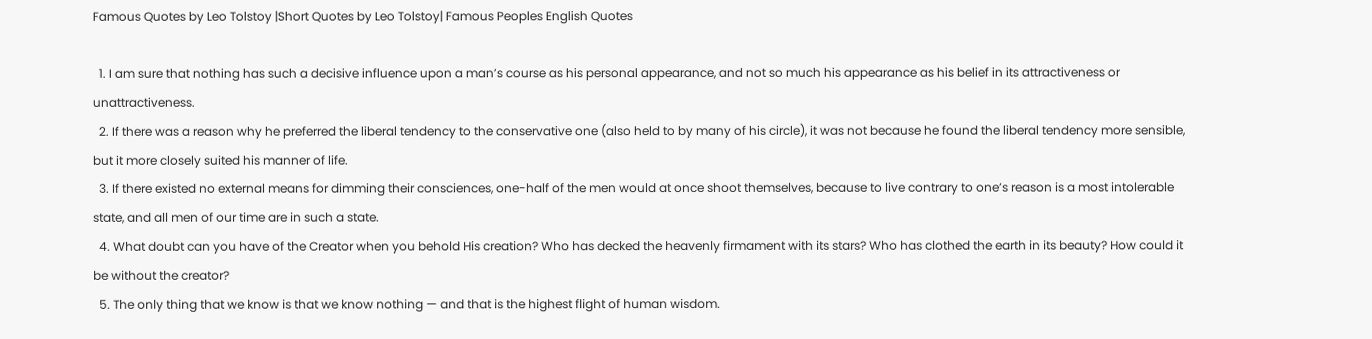Famous Quotes by Leo Tolstoy |Short Quotes by Leo Tolstoy| Famous Peoples English Quotes

  1. I am sure that nothing has such a decisive influence upon a man’s course as his personal appearance, and not so much his appearance as his belief in its attractiveness or unattractiveness.
  2. If there was a reason why he preferred the liberal tendency to the conservative one (also held to by many of his circle), it was not because he found the liberal tendency more sensible, but it more closely suited his manner of life.
  3. If there existed no external means for dimming their consciences, one-half of the men would at once shoot themselves, because to live contrary to one’s reason is a most intolerable state, and all men of our time are in such a state.
  4. What doubt can you have of the Creator when you behold His creation? Who has decked the heavenly firmament with its stars? Who has clothed the earth in its beauty? How could it be without the creator?
  5. The only thing that we know is that we know nothing — and that is the highest flight of human wisdom.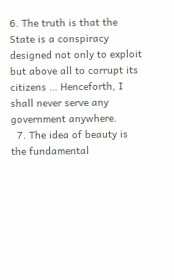6. The truth is that the State is a conspiracy designed not only to exploit but above all to corrupt its citizens … Henceforth, I shall never serve any government anywhere.
  7. The idea of beauty is the fundamental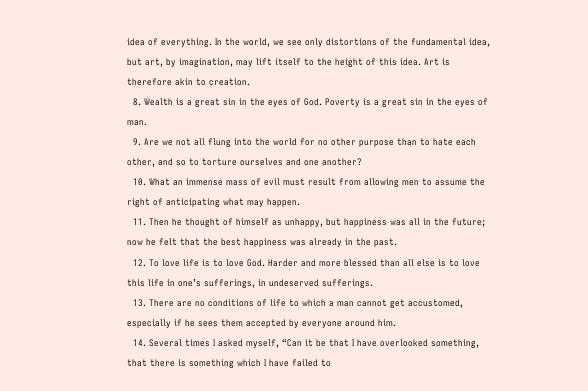idea of everything. In the world, we see only distortions of the fundamental idea, but art, by imagination, may lift itself to the height of this idea. Art is therefore akin to creation.
  8. Wealth is a great sin in the eyes of God. Poverty is a great sin in the eyes of man.
  9. Are we not all flung into the world for no other purpose than to hate each other, and so to torture ourselves and one another?
  10. What an immense mass of evil must result from allowing men to assume the right of anticipating what may happen.
  11. Then he thought of himself as unhappy, but happiness was all in the future; now he felt that the best happiness was already in the past.
  12. To love life is to love God. Harder and more blessed than all else is to love this life in one’s sufferings, in undeserved sufferings.
  13. There are no conditions of life to which a man cannot get accustomed, especially if he sees them accepted by everyone around him.
  14. Several times I asked myself, “Can it be that I have overlooked something, that there is something which I have failed to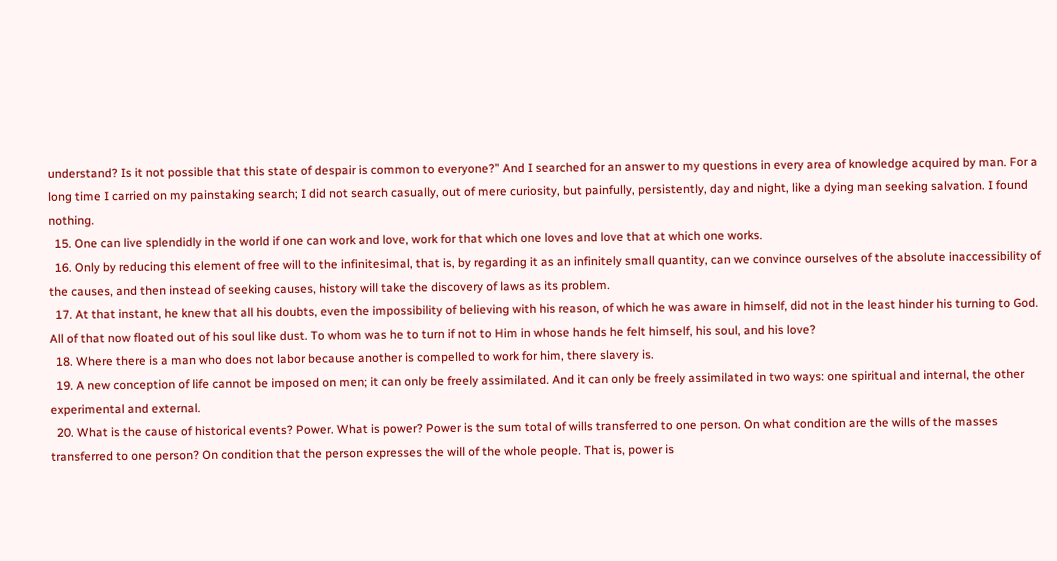understand? Is it not possible that this state of despair is common to everyone?” And I searched for an answer to my questions in every area of knowledge acquired by man. For a long time I carried on my painstaking search; I did not search casually, out of mere curiosity, but painfully, persistently, day and night, like a dying man seeking salvation. I found nothing.
  15. One can live splendidly in the world if one can work and love, work for that which one loves and love that at which one works.
  16. Only by reducing this element of free will to the infinitesimal, that is, by regarding it as an infinitely small quantity, can we convince ourselves of the absolute inaccessibility of the causes, and then instead of seeking causes, history will take the discovery of laws as its problem.
  17. At that instant, he knew that all his doubts, even the impossibility of believing with his reason, of which he was aware in himself, did not in the least hinder his turning to God. All of that now floated out of his soul like dust. To whom was he to turn if not to Him in whose hands he felt himself, his soul, and his love?
  18. Where there is a man who does not labor because another is compelled to work for him, there slavery is.
  19. A new conception of life cannot be imposed on men; it can only be freely assimilated. And it can only be freely assimilated in two ways: one spiritual and internal, the other experimental and external.
  20. What is the cause of historical events? Power. What is power? Power is the sum total of wills transferred to one person. On what condition are the wills of the masses transferred to one person? On condition that the person expresses the will of the whole people. That is, power is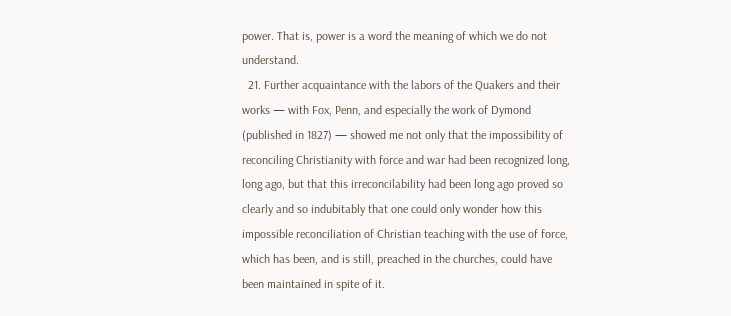power. That is, power is a word the meaning of which we do not understand.
  21. Further acquaintance with the labors of the Quakers and their works — with Fox, Penn, and especially the work of Dymond (published in 1827) — showed me not only that the impossibility of reconciling Christianity with force and war had been recognized long, long ago, but that this irreconcilability had been long ago proved so clearly and so indubitably that one could only wonder how this impossible reconciliation of Christian teaching with the use of force, which has been, and is still, preached in the churches, could have been maintained in spite of it.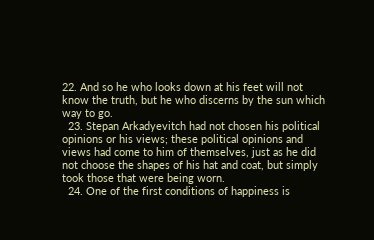22. And so he who looks down at his feet will not know the truth, but he who discerns by the sun which way to go.
  23. Stepan Arkadyevitch had not chosen his political opinions or his views; these political opinions and views had come to him of themselves, just as he did not choose the shapes of his hat and coat, but simply took those that were being worn.
  24. One of the first conditions of happiness is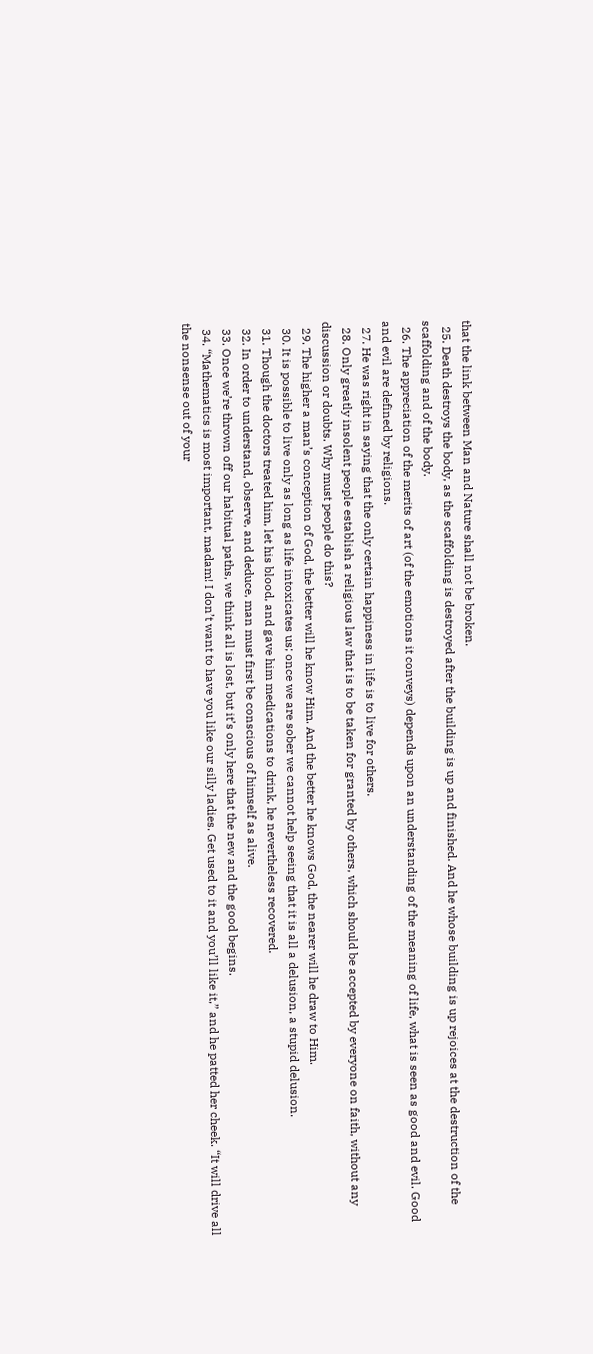that the link between Man and Nature shall not be broken.
  25. Death destroys the body, as the scaffolding is destroyed after the building is up and finished. And he whose building is up rejoices at the destruction of the scaffolding and of the body.
  26. The appreciation of the merits of art (of the emotions it conveys) depends upon an understanding of the meaning of life, what is seen as good and evil. Good and evil are defined by religions.
  27. He was right in saying that the only certain happiness in life is to live for others.
  28. Only greatly insolent people establish a religious law that is to be taken for granted by others, which should be accepted by everyone on faith, without any discussion or doubts. Why must people do this?
  29. The higher a man’s conception of God, the better will he know Him. And the better he knows God, the nearer will he draw to Him.
  30. It is possible to live only as long as life intoxicates us; once we are sober we cannot help seeing that it is all a delusion, a stupid delusion.
  31. Though the doctors treated him, let his blood, and gave him medications to drink, he nevertheless recovered.
  32. In order to understand, observe, and deduce, man must first be conscious of himself as alive.
  33. Once we’re thrown off our habitual paths, we think all is lost, but it’s only here that the new and the good begins.
  34. “Mathematics is most important, madam! I don’t want to have you like our silly ladies. Get used to it and you’ll like it,” and he patted her cheek. “It will drive all the nonsense out of your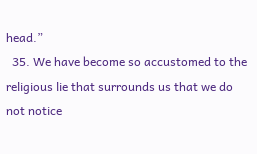head.”
  35. We have become so accustomed to the religious lie that surrounds us that we do not notice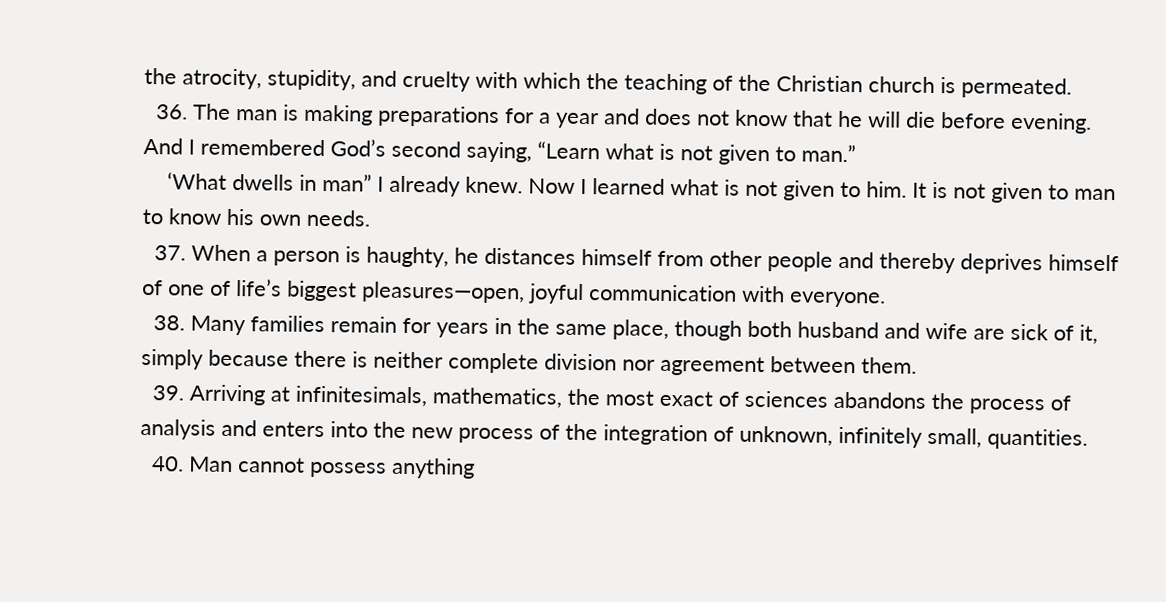the atrocity, stupidity, and cruelty with which the teaching of the Christian church is permeated.
  36. The man is making preparations for a year and does not know that he will die before evening. And I remembered God’s second saying, “Learn what is not given to man.”
    ‘What dwells in man” I already knew. Now I learned what is not given to him. It is not given to man to know his own needs.
  37. When a person is haughty, he distances himself from other people and thereby deprives himself of one of life’s biggest pleasures—open, joyful communication with everyone.
  38. Many families remain for years in the same place, though both husband and wife are sick of it, simply because there is neither complete division nor agreement between them.
  39. Arriving at infinitesimals, mathematics, the most exact of sciences abandons the process of analysis and enters into the new process of the integration of unknown, infinitely small, quantities.
  40. Man cannot possess anything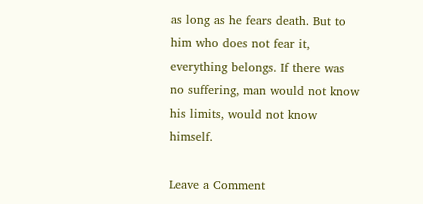as long as he fears death. But to him who does not fear it, everything belongs. If there was no suffering, man would not know his limits, would not know himself.

Leave a Comment